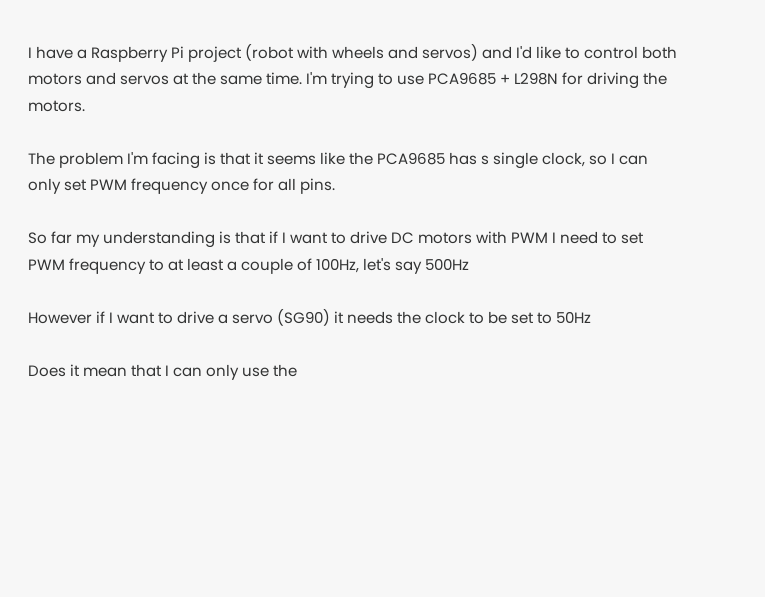I have a Raspberry Pi project (robot with wheels and servos) and I'd like to control both motors and servos at the same time. I'm trying to use PCA9685 + L298N for driving the motors.

The problem I'm facing is that it seems like the PCA9685 has s single clock, so I can only set PWM frequency once for all pins.

So far my understanding is that if I want to drive DC motors with PWM I need to set PWM frequency to at least a couple of 100Hz, let's say 500Hz

However if I want to drive a servo (SG90) it needs the clock to be set to 50Hz

Does it mean that I can only use the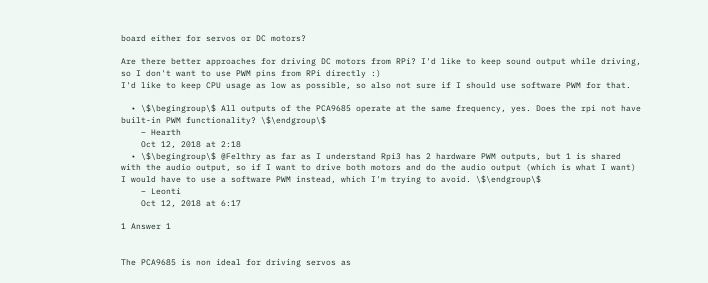board either for servos or DC motors?

Are there better approaches for driving DC motors from RPi? I'd like to keep sound output while driving, so I don't want to use PWM pins from RPi directly :)
I'd like to keep CPU usage as low as possible, so also not sure if I should use software PWM for that.

  • \$\begingroup\$ All outputs of the PCA9685 operate at the same frequency, yes. Does the rpi not have built-in PWM functionality? \$\endgroup\$
    – Hearth
    Oct 12, 2018 at 2:18
  • \$\begingroup\$ @Felthry as far as I understand Rpi3 has 2 hardware PWM outputs, but 1 is shared with the audio output, so if I want to drive both motors and do the audio output (which is what I want) I would have to use a software PWM instead, which I'm trying to avoid. \$\endgroup\$
    – Leonti
    Oct 12, 2018 at 6:17

1 Answer 1


The PCA9685 is non ideal for driving servos as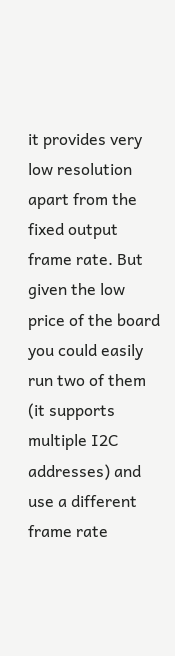it provides very low resolution apart from the fixed output frame rate. But given the low price of the board you could easily run two of them (it supports multiple I2C addresses) and use a different frame rate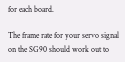for each board.

The frame rate for your servo signal on the SG90 should work out to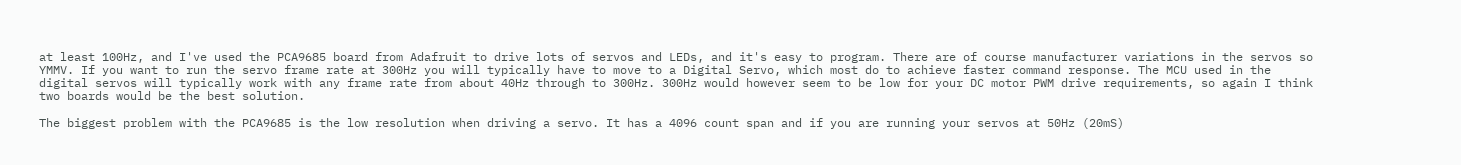at least 100Hz, and I've used the PCA9685 board from Adafruit to drive lots of servos and LEDs, and it's easy to program. There are of course manufacturer variations in the servos so YMMV. If you want to run the servo frame rate at 300Hz you will typically have to move to a Digital Servo, which most do to achieve faster command response. The MCU used in the digital servos will typically work with any frame rate from about 40Hz through to 300Hz. 300Hz would however seem to be low for your DC motor PWM drive requirements, so again I think two boards would be the best solution.

The biggest problem with the PCA9685 is the low resolution when driving a servo. It has a 4096 count span and if you are running your servos at 50Hz (20mS)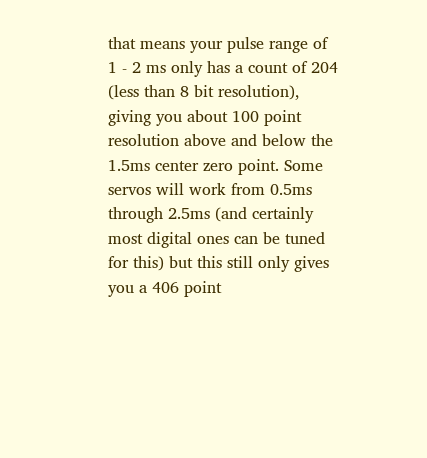that means your pulse range of 1 - 2 ms only has a count of 204 (less than 8 bit resolution), giving you about 100 point resolution above and below the 1.5ms center zero point. Some servos will work from 0.5ms through 2.5ms (and certainly most digital ones can be tuned for this) but this still only gives you a 406 point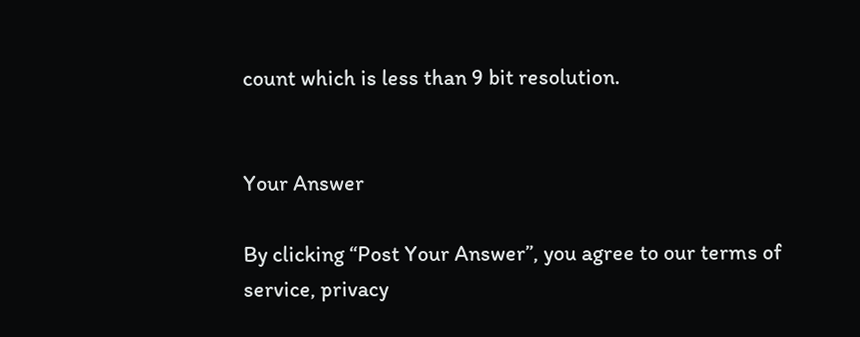count which is less than 9 bit resolution.


Your Answer

By clicking “Post Your Answer”, you agree to our terms of service, privacy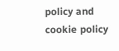policy and cookie policy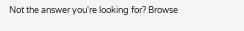Not the answer you're looking for? Browse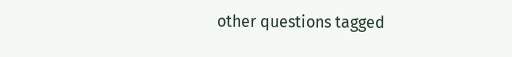other questions tagged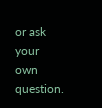or ask your own question.